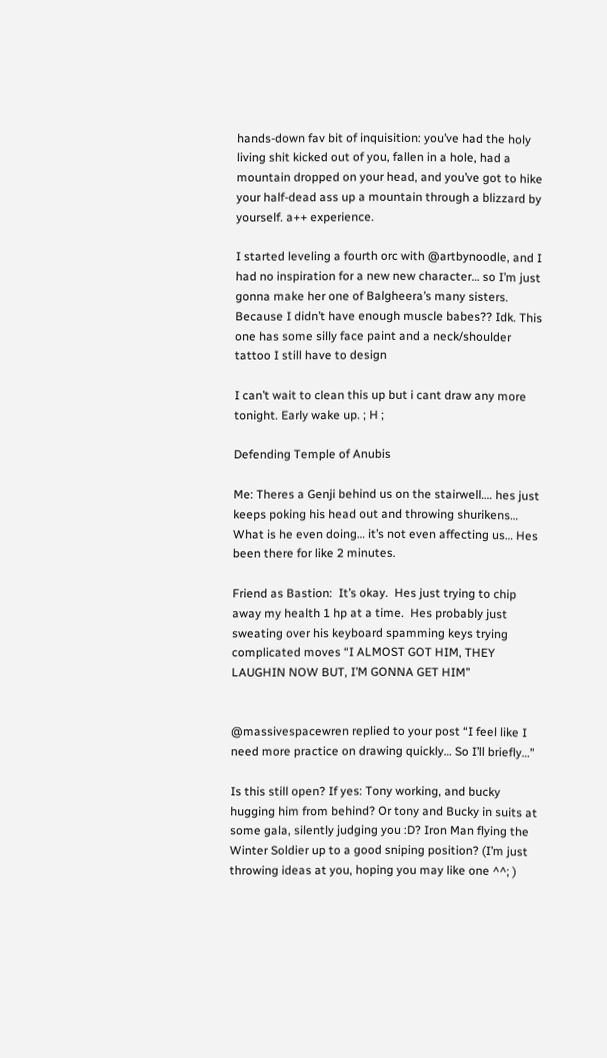hands-down fav bit of inquisition: you’ve had the holy living shit kicked out of you, fallen in a hole, had a mountain dropped on your head, and you’ve got to hike your half-dead ass up a mountain through a blizzard by yourself. a++ experience.

I started leveling a fourth orc with @artbynoodle, and I had no inspiration for a new new character… so I’m just gonna make her one of Balgheera’s many sisters. Because I didn’t have enough muscle babes?? Idk. This one has some silly face paint and a neck/shoulder tattoo I still have to design

I can’t wait to clean this up but i cant draw any more tonight. Early wake up. ; H ;

Defending Temple of Anubis

Me: Theres a Genji behind us on the stairwell…. hes just keeps poking his head out and throwing shurikens… What is he even doing… it’s not even affecting us… Hes been there for like 2 minutes.

Friend as Bastion:  It’s okay.  Hes just trying to chip away my health 1 hp at a time.  Hes probably just sweating over his keyboard spamming keys trying complicated moves “I ALMOST GOT HIM, THEY LAUGHIN NOW BUT, I’M GONNA GET HIM”


@massivespacewren replied to your post “I feel like I need more practice on drawing quickly… So I’ll briefly…”

Is this still open? If yes: Tony working, and bucky hugging him from behind? Or tony and Bucky in suits at some gala, silently judging you :D? Iron Man flying the Winter Soldier up to a good sniping position? (I’m just throwing ideas at you, hoping you may like one ^^; )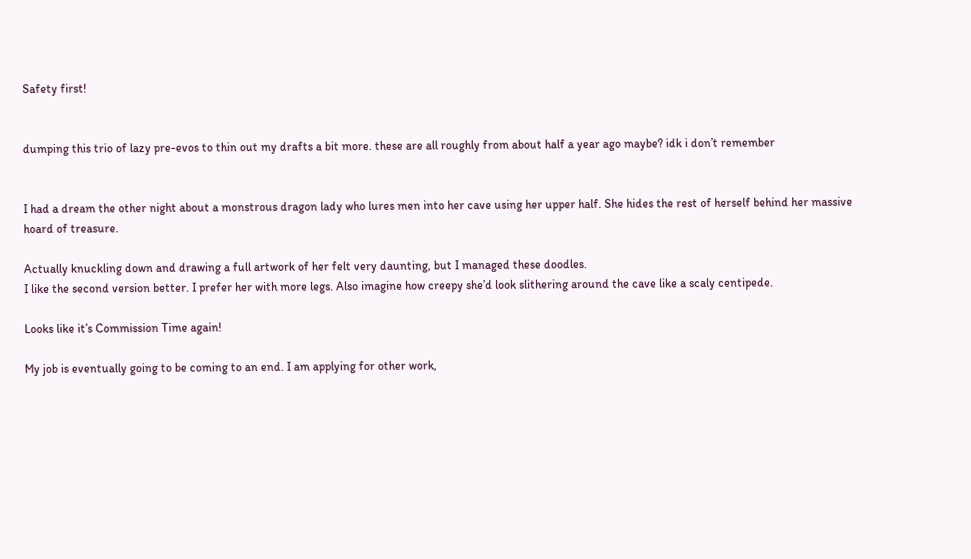Safety first!


dumping this trio of lazy pre-evos to thin out my drafts a bit more. these are all roughly from about half a year ago maybe? idk i don’t remember


I had a dream the other night about a monstrous dragon lady who lures men into her cave using her upper half. She hides the rest of herself behind her massive hoard of treasure.

Actually knuckling down and drawing a full artwork of her felt very daunting, but I managed these doodles.
I like the second version better. I prefer her with more legs. Also imagine how creepy she’d look slithering around the cave like a scaly centipede.

Looks like it’s Commission Time again!

My job is eventually going to be coming to an end. I am applying for other work,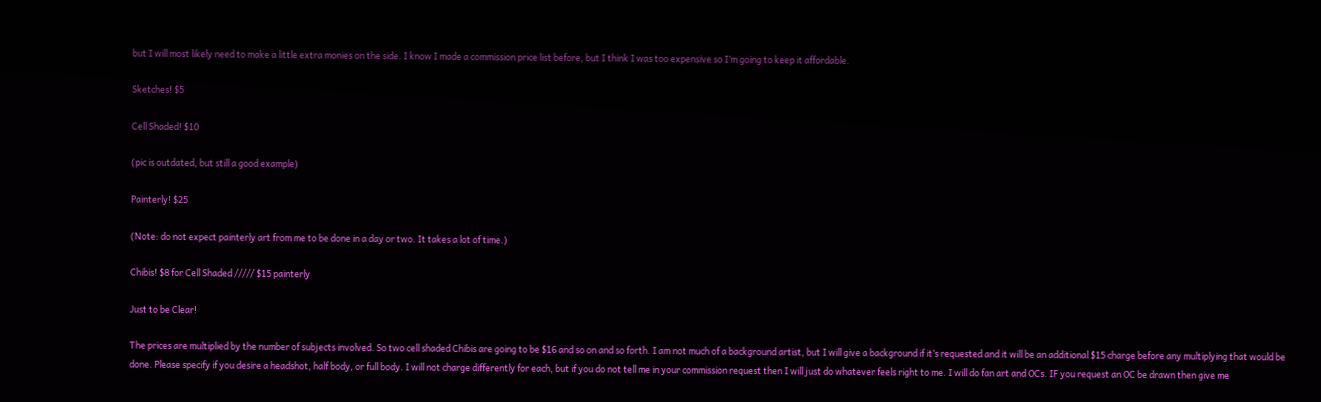but I will most likely need to make a little extra monies on the side. I know I made a commission price list before, but I think I was too expensive so I’m going to keep it affordable.

Sketches! $5

Cell Shaded! $10

(pic is outdated, but still a good example)

Painterly! $25

(Note: do not expect painterly art from me to be done in a day or two. It takes a lot of time.)

Chibis! $8 for Cell Shaded ///// $15 painterly

Just to be Clear!

The prices are multiplied by the number of subjects involved. So two cell shaded Chibis are going to be $16 and so on and so forth. I am not much of a background artist, but I will give a background if it’s requested and it will be an additional $15 charge before any multiplying that would be done. Please specify if you desire a headshot, half body, or full body. I will not charge differently for each, but if you do not tell me in your commission request then I will just do whatever feels right to me. I will do fan art and OCs. IF you request an OC be drawn then give me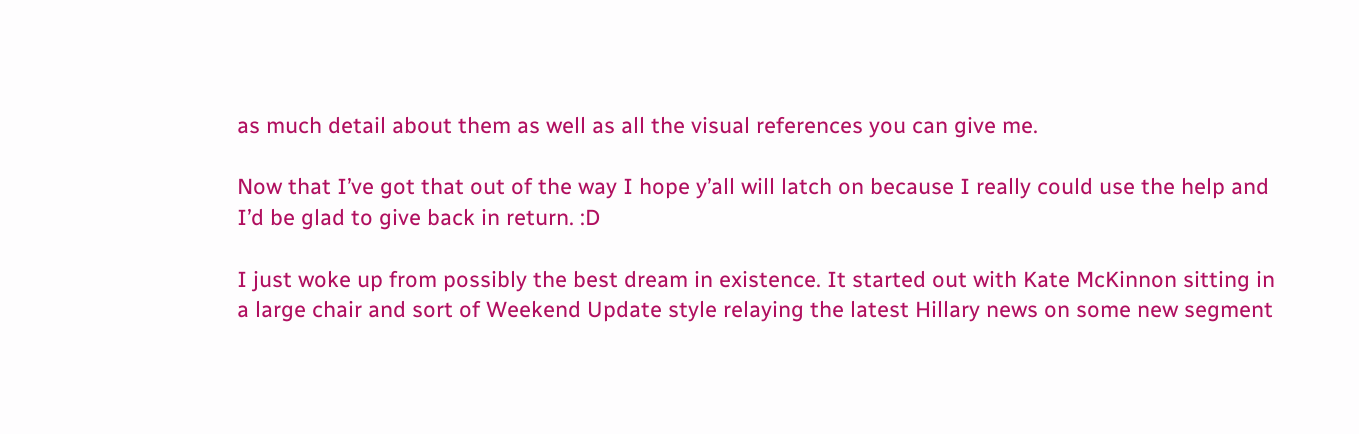as much detail about them as well as all the visual references you can give me.

Now that I’ve got that out of the way I hope y’all will latch on because I really could use the help and I’d be glad to give back in return. :D

I just woke up from possibly the best dream in existence. It started out with Kate McKinnon sitting in a large chair and sort of Weekend Update style relaying the latest Hillary news on some new segment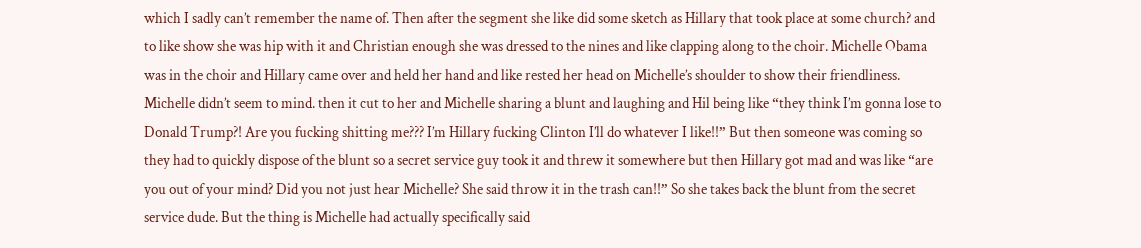which I sadly can’t remember the name of. Then after the segment she like did some sketch as Hillary that took place at some church? and to like show she was hip with it and Christian enough she was dressed to the nines and like clapping along to the choir. Michelle Obama was in the choir and Hillary came over and held her hand and like rested her head on Michelle’s shoulder to show their friendliness. Michelle didn’t seem to mind. then it cut to her and Michelle sharing a blunt and laughing and Hil being like “they think I’m gonna lose to Donald Trump?! Are you fucking shitting me??? I’m Hillary fucking Clinton I’ll do whatever I like!!” But then someone was coming so they had to quickly dispose of the blunt so a secret service guy took it and threw it somewhere but then Hillary got mad and was like “are you out of your mind? Did you not just hear Michelle? She said throw it in the trash can!!” So she takes back the blunt from the secret service dude. But the thing is Michelle had actually specifically said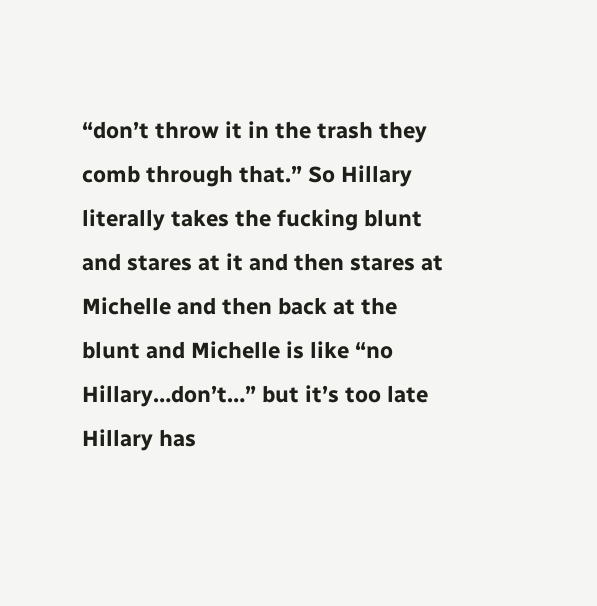“don’t throw it in the trash they comb through that.” So Hillary literally takes the fucking blunt and stares at it and then stares at Michelle and then back at the blunt and Michelle is like “no Hillary…don’t…” but it’s too late Hillary has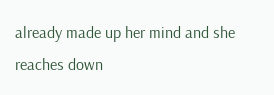already made up her mind and she reaches down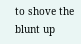to shove the blunt up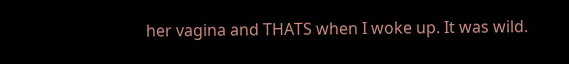her vagina and THATS when I woke up. It was wild.